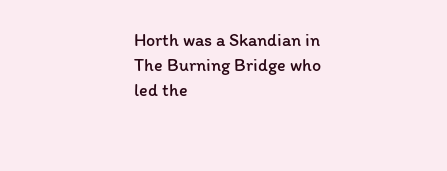Horth was a Skandian in The Burning Bridge who led the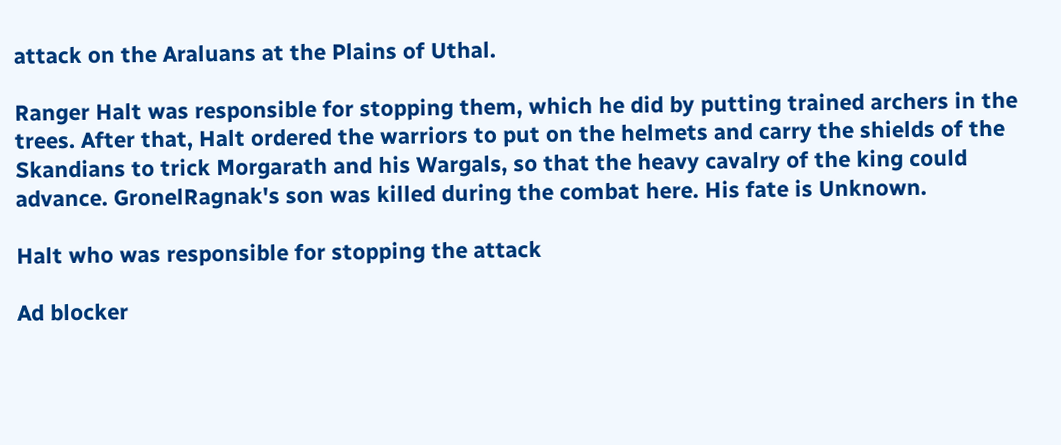attack on the Araluans at the Plains of Uthal.

Ranger Halt was responsible for stopping them, which he did by putting trained archers in the trees. After that, Halt ordered the warriors to put on the helmets and carry the shields of the Skandians to trick Morgarath and his Wargals, so that the heavy cavalry of the king could advance. GronelRagnak's son was killed during the combat here. His fate is Unknown.

Halt who was responsible for stopping the attack

Ad blocker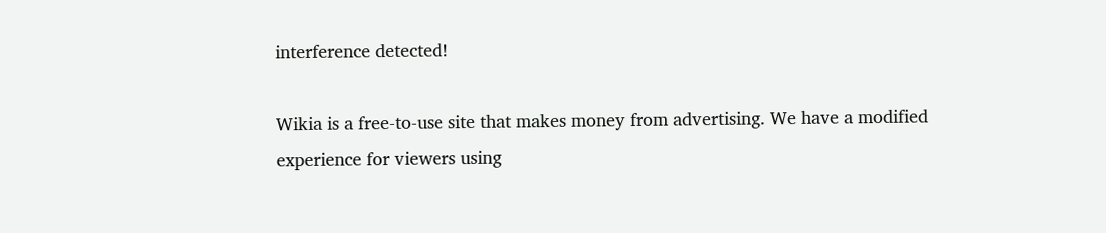interference detected!

Wikia is a free-to-use site that makes money from advertising. We have a modified experience for viewers using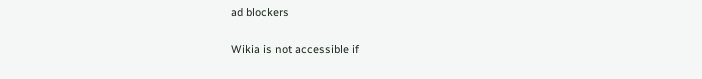ad blockers

Wikia is not accessible if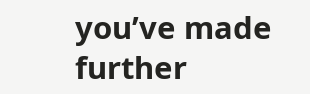you’ve made further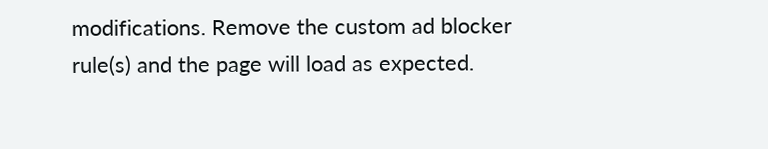modifications. Remove the custom ad blocker rule(s) and the page will load as expected.